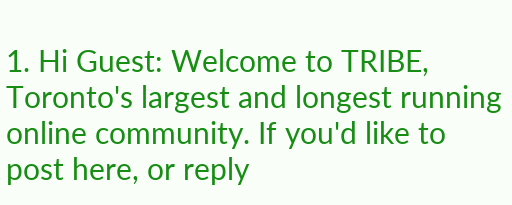1. Hi Guest: Welcome to TRIBE, Toronto's largest and longest running online community. If you'd like to post here, or reply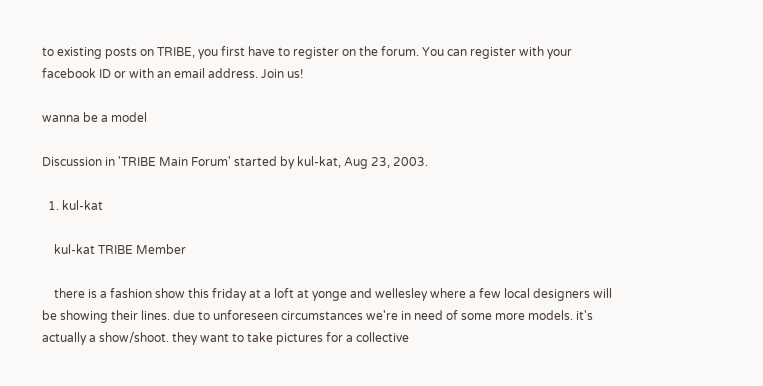to existing posts on TRIBE, you first have to register on the forum. You can register with your facebook ID or with an email address. Join us!

wanna be a model

Discussion in 'TRIBE Main Forum' started by kul-kat, Aug 23, 2003.

  1. kul-kat

    kul-kat TRIBE Member

    there is a fashion show this friday at a loft at yonge and wellesley where a few local designers will be showing their lines. due to unforeseen circumstances we're in need of some more models. it's actually a show/shoot. they want to take pictures for a collective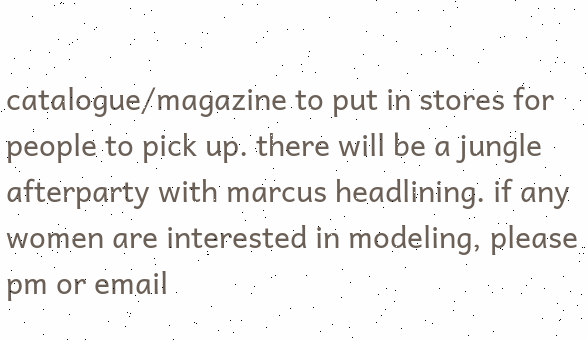catalogue/magazine to put in stores for people to pick up. there will be a jungle afterparty with marcus headlining. if any women are interested in modeling, please pm or email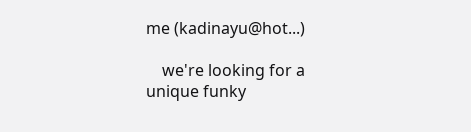me (kadinayu@hot...)

    we're looking for a unique funky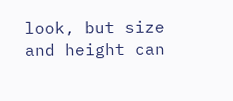look, but size and height can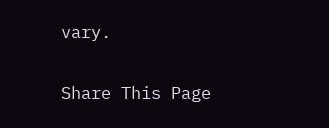vary.

Share This Page